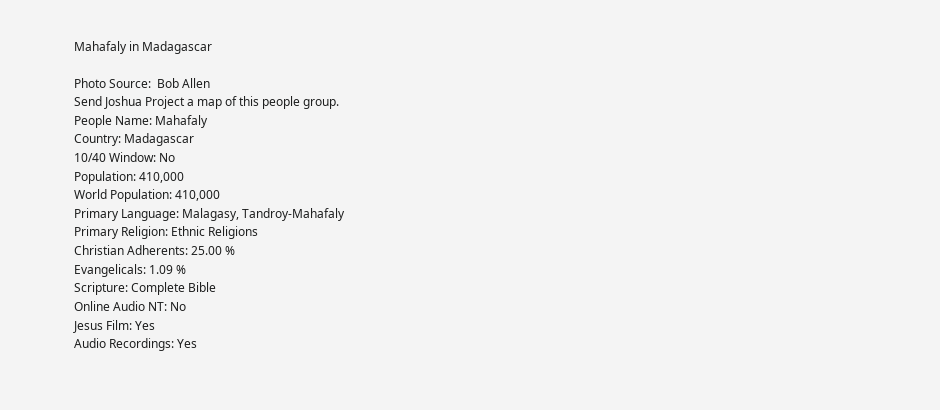Mahafaly in Madagascar

Photo Source:  Bob Allen
Send Joshua Project a map of this people group.
People Name: Mahafaly
Country: Madagascar
10/40 Window: No
Population: 410,000
World Population: 410,000
Primary Language: Malagasy, Tandroy-Mahafaly
Primary Religion: Ethnic Religions
Christian Adherents: 25.00 %
Evangelicals: 1.09 %
Scripture: Complete Bible
Online Audio NT: No
Jesus Film: Yes
Audio Recordings: Yes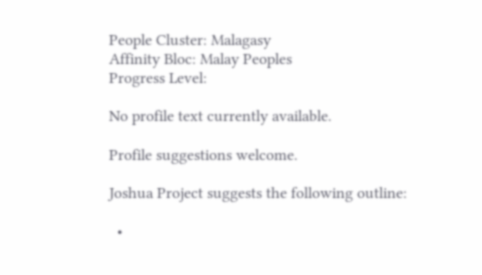People Cluster: Malagasy
Affinity Bloc: Malay Peoples
Progress Level:

No profile text currently available.

Profile suggestions welcome.

Joshua Project suggests the following outline:

  •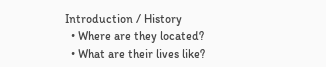Introduction / History
  • Where are they located?
  • What are their lives like?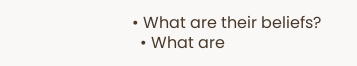• What are their beliefs?
  • What are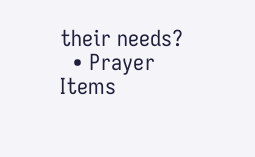their needs?
  • Prayer Items